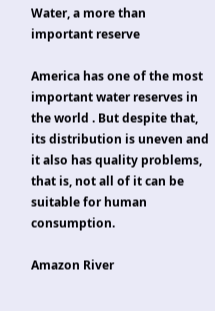Water, a more than important reserve

America has one of the most important water reserves in the world . But despite that, its distribution is uneven and it also has quality problems, that is, not all of it can be suitable for human consumption.

Amazon River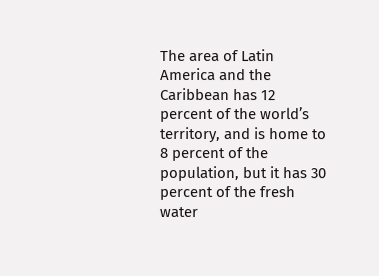The area of Latin America and the Caribbean has 12 percent of the world’s territory, and is home to 8 percent of the population, but it has 30 percent of the fresh water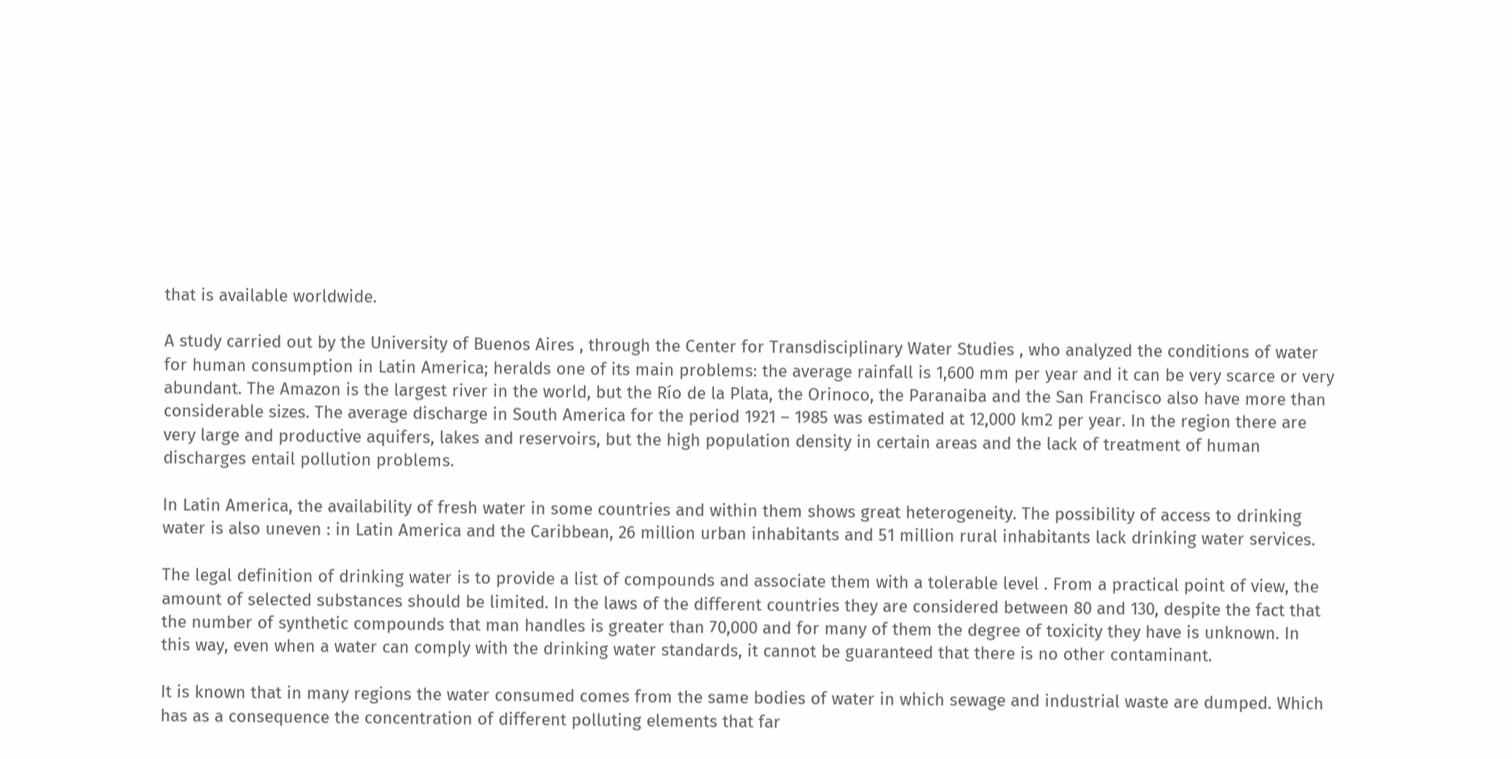that is available worldwide.

A study carried out by the University of Buenos Aires , through the Center for Transdisciplinary Water Studies , who analyzed the conditions of water for human consumption in Latin America; heralds one of its main problems: the average rainfall is 1,600 mm per year and it can be very scarce or very abundant. The Amazon is the largest river in the world, but the Río de la Plata, the Orinoco, the Paranaiba and the San Francisco also have more than considerable sizes. The average discharge in South America for the period 1921 – 1985 was estimated at 12,000 km2 per year. In the region there are very large and productive aquifers, lakes and reservoirs, but the high population density in certain areas and the lack of treatment of human discharges entail pollution problems.

In Latin America, the availability of fresh water in some countries and within them shows great heterogeneity. The possibility of access to drinking water is also uneven : in Latin America and the Caribbean, 26 million urban inhabitants and 51 million rural inhabitants lack drinking water services.

The legal definition of drinking water is to provide a list of compounds and associate them with a tolerable level . From a practical point of view, the amount of selected substances should be limited. In the laws of the different countries they are considered between 80 and 130, despite the fact that the number of synthetic compounds that man handles is greater than 70,000 and for many of them the degree of toxicity they have is unknown. In this way, even when a water can comply with the drinking water standards, it cannot be guaranteed that there is no other contaminant.

It is known that in many regions the water consumed comes from the same bodies of water in which sewage and industrial waste are dumped. Which has as a consequence the concentration of different polluting elements that far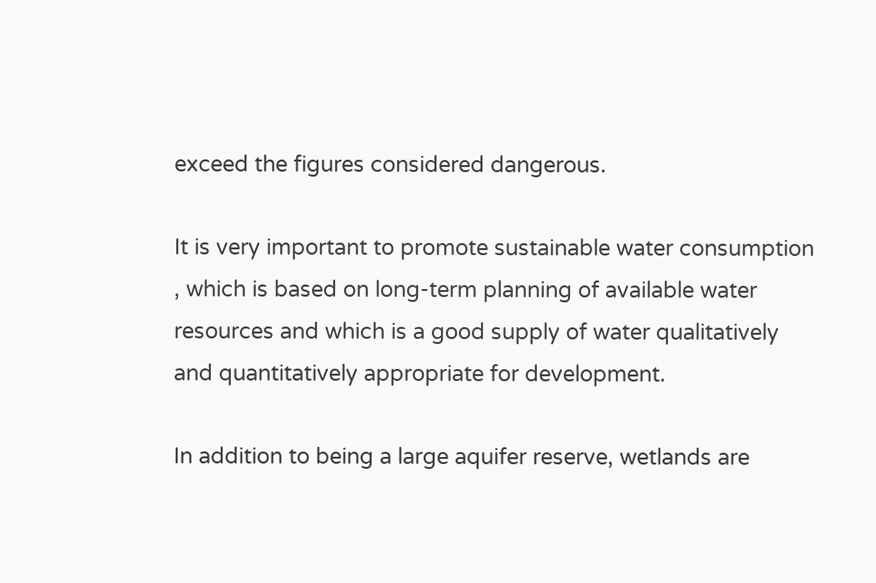exceed the figures considered dangerous.

It is very important to promote sustainable water consumption , which is based on long-term planning of available water resources and which is a good supply of water qualitatively and quantitatively appropriate for development.

In addition to being a large aquifer reserve, wetlands are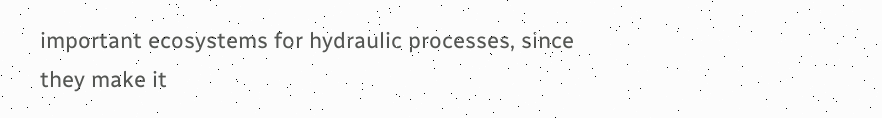important ecosystems for hydraulic processes, since they make it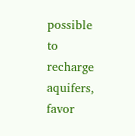possible to recharge aquifers, favor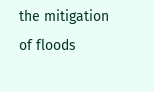the mitigation of floods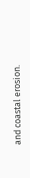and coastal erosion.